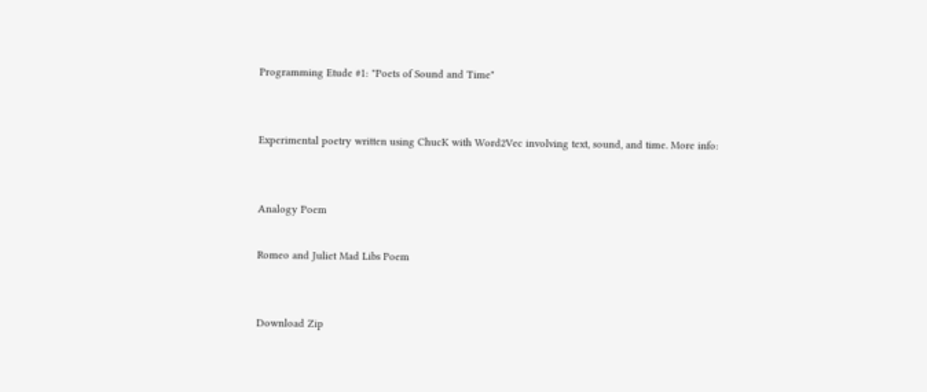Programming Etude #1: "Poets of Sound and Time"


Experimental poetry written using ChucK with Word2Vec involving text, sound, and time. More info:


Analogy Poem

Romeo and Juliet Mad Libs Poem


Download Zip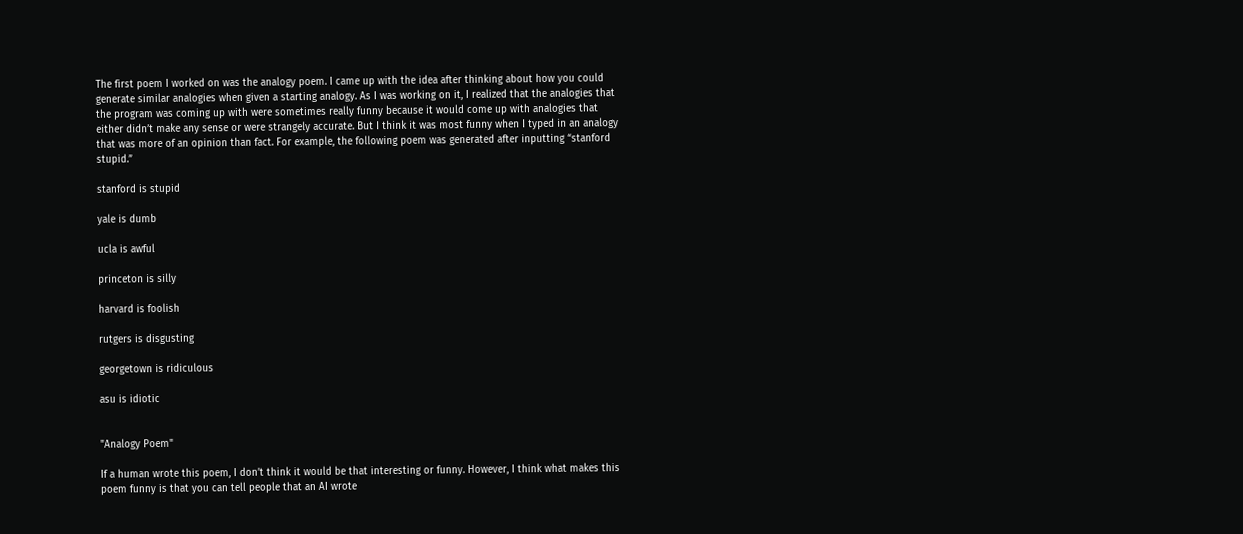The first poem I worked on was the analogy poem. I came up with the idea after thinking about how you could generate similar analogies when given a starting analogy. As I was working on it, I realized that the analogies that the program was coming up with were sometimes really funny because it would come up with analogies that either didn’t make any sense or were strangely accurate. But I think it was most funny when I typed in an analogy that was more of an opinion than fact. For example, the following poem was generated after inputting “stanford stupid.”

stanford is stupid

yale is dumb

ucla is awful

princeton is silly

harvard is foolish

rutgers is disgusting

georgetown is ridiculous

asu is idiotic


"Analogy Poem"

If a human wrote this poem, I don’t think it would be that interesting or funny. However, I think what makes this poem funny is that you can tell people that an AI wrote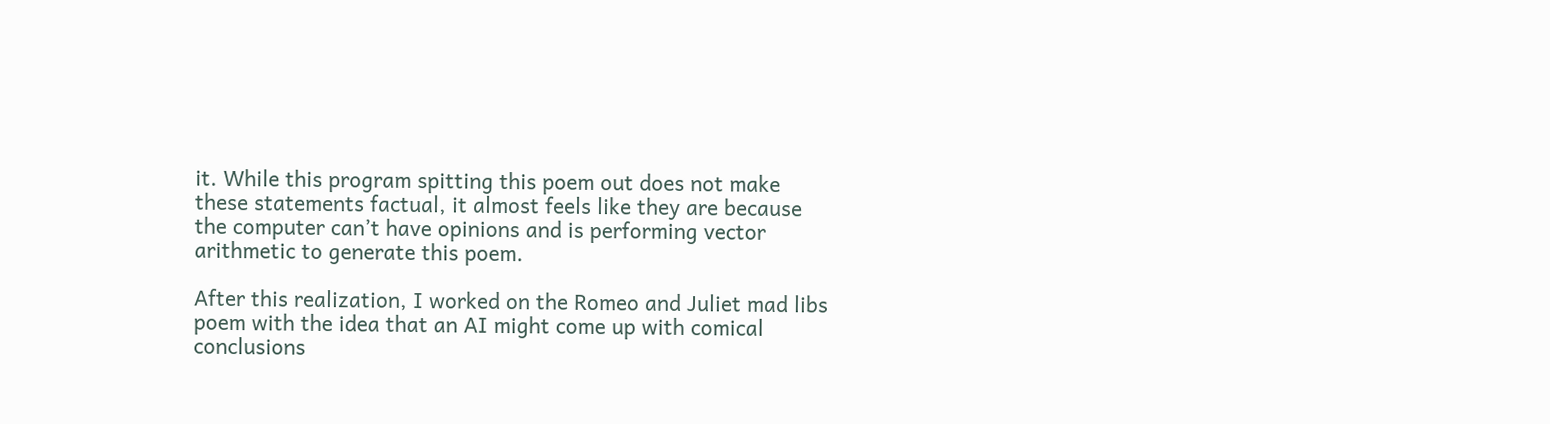it. While this program spitting this poem out does not make these statements factual, it almost feels like they are because the computer can’t have opinions and is performing vector arithmetic to generate this poem.

After this realization, I worked on the Romeo and Juliet mad libs poem with the idea that an AI might come up with comical conclusions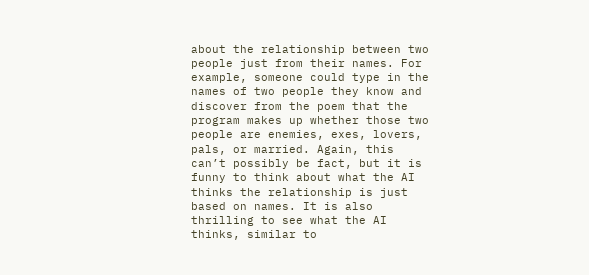about the relationship between two people just from their names. For example, someone could type in the names of two people they know and discover from the poem that the program makes up whether those two people are enemies, exes, lovers, pals, or married. Again, this can’t possibly be fact, but it is funny to think about what the AI thinks the relationship is just based on names. It is also thrilling to see what the AI thinks, similar to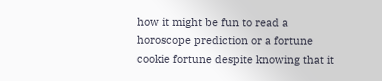how it might be fun to read a horoscope prediction or a fortune cookie fortune despite knowing that it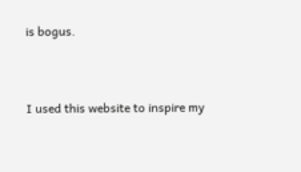is bogus.


I used this website to inspire my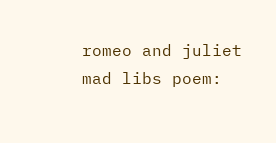romeo and juliet mad libs poem: